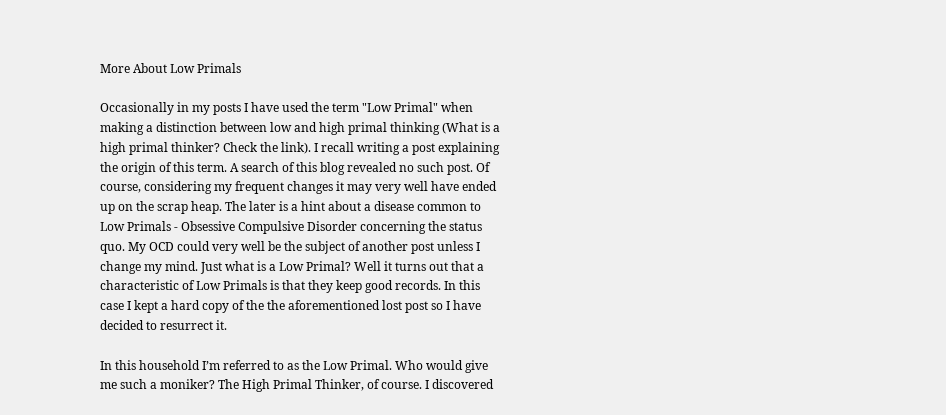More About Low Primals

Occasionally in my posts I have used the term "Low Primal" when making a distinction between low and high primal thinking (What is a high primal thinker? Check the link). I recall writing a post explaining the origin of this term. A search of this blog revealed no such post. Of course, considering my frequent changes it may very well have ended up on the scrap heap. The later is a hint about a disease common to Low Primals - Obsessive Compulsive Disorder concerning the status quo. My OCD could very well be the subject of another post unless I change my mind. Just what is a Low Primal? Well it turns out that a characteristic of Low Primals is that they keep good records. In this case I kept a hard copy of the the aforementioned lost post so I have decided to resurrect it.

In this household I’m referred to as the Low Primal. Who would give me such a moniker? The High Primal Thinker, of course. I discovered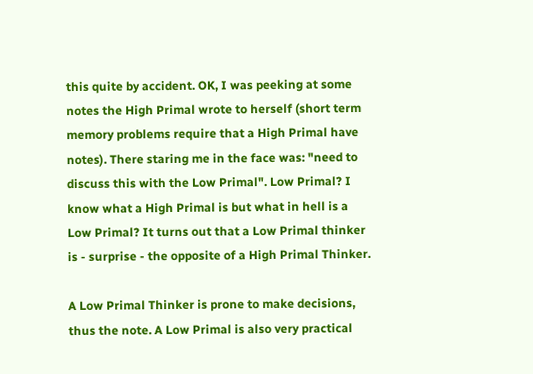this quite by accident. OK, I was peeking at some notes the High Primal wrote to herself (short term memory problems require that a High Primal have notes). There staring me in the face was: "need to discuss this with the Low Primal". Low Primal? I know what a High Primal is but what in hell is a Low Primal? It turns out that a Low Primal thinker is - surprise - the opposite of a High Primal Thinker.

A Low Primal Thinker is prone to make decisions, thus the note. A Low Primal is also very practical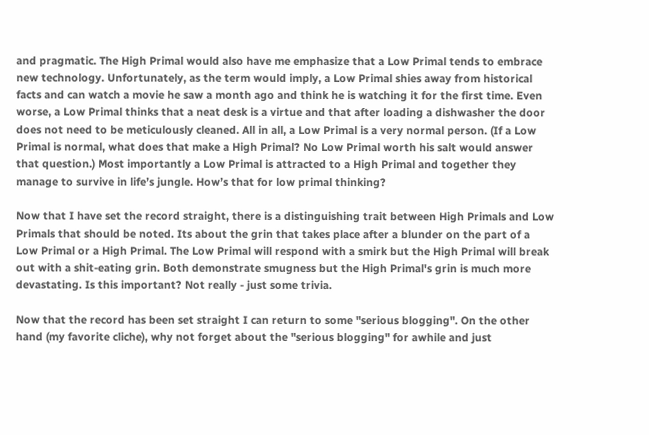and pragmatic. The High Primal would also have me emphasize that a Low Primal tends to embrace new technology. Unfortunately, as the term would imply, a Low Primal shies away from historical facts and can watch a movie he saw a month ago and think he is watching it for the first time. Even worse, a Low Primal thinks that a neat desk is a virtue and that after loading a dishwasher the door does not need to be meticulously cleaned. All in all, a Low Primal is a very normal person. (If a Low Primal is normal, what does that make a High Primal? No Low Primal worth his salt would answer that question.) Most importantly a Low Primal is attracted to a High Primal and together they manage to survive in life’s jungle. How’s that for low primal thinking?

Now that I have set the record straight, there is a distinguishing trait between High Primals and Low Primals that should be noted. Its about the grin that takes place after a blunder on the part of a Low Primal or a High Primal. The Low Primal will respond with a smirk but the High Primal will break out with a shit-eating grin. Both demonstrate smugness but the High Primal's grin is much more devastating. Is this important? Not really - just some trivia.

Now that the record has been set straight I can return to some "serious blogging". On the other hand (my favorite cliche), why not forget about the "serious blogging" for awhile and just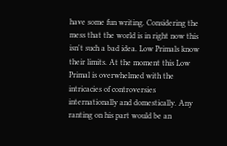have some fun writing. Considering the mess that the world is in right now this isn't such a bad idea. Low Primals know their limits. At the moment this Low Primal is overwhelmed with the intricacies of controversies internationally and domestically. Any ranting on his part would be an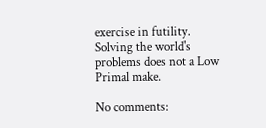exercise in futility. Solving the world's problems does not a Low Primal make.

No comments: